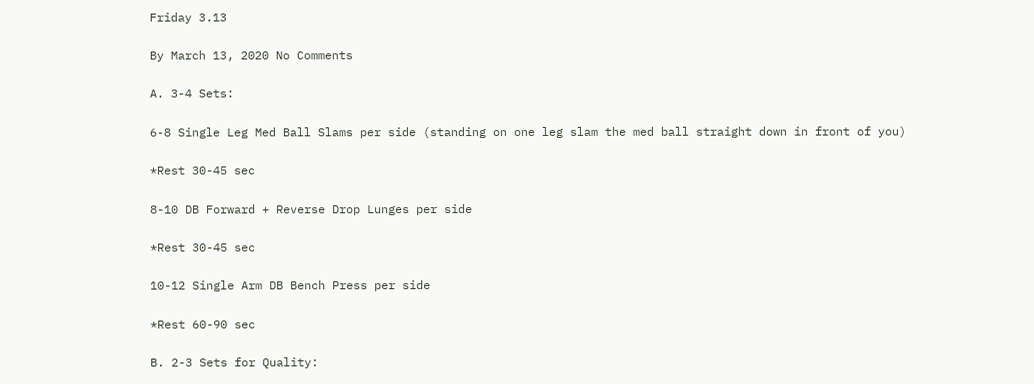Friday 3.13

By March 13, 2020 No Comments

A. 3-4 Sets:

6-8 Single Leg Med Ball Slams per side (standing on one leg slam the med ball straight down in front of you)

*Rest 30-45 sec

8-10 DB Forward + Reverse Drop Lunges per side

*Rest 30-45 sec

10-12 Single Arm DB Bench Press per side

*Rest 60-90 sec

B. 2-3 Sets for Quality: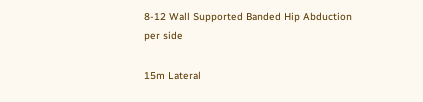8-12 Wall Supported Banded Hip Abduction per side

15m Lateral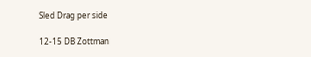Sled Drag per side

12-15 DB Zottman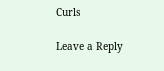Curls

Leave a Reply